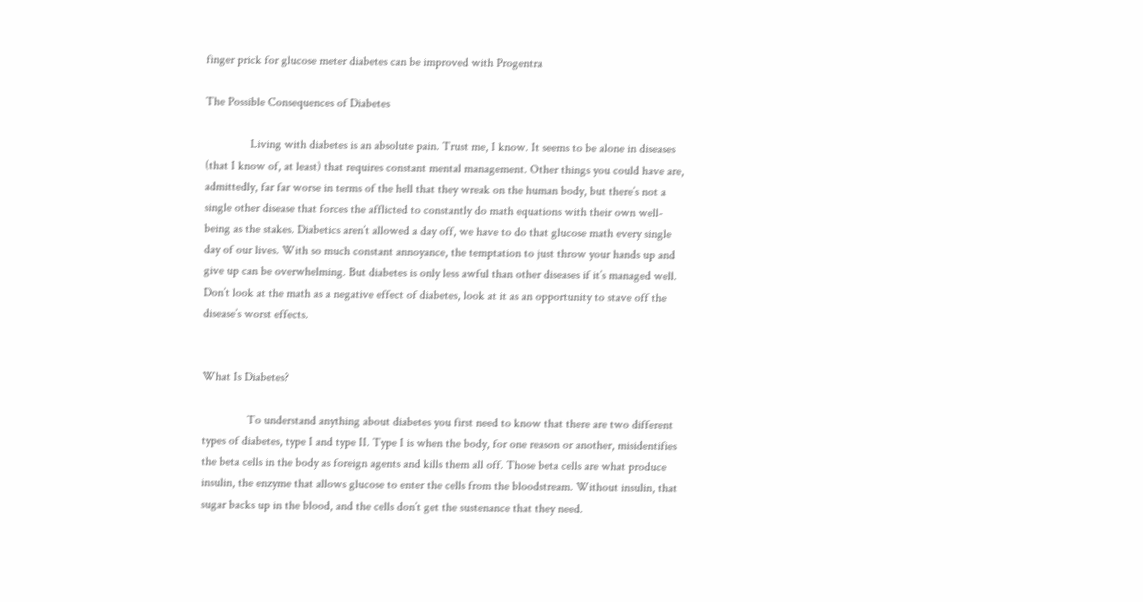finger prick for glucose meter diabetes can be improved with Progentra

The Possible Consequences of Diabetes

               Living with diabetes is an absolute pain. Trust me, I know. It seems to be alone in diseases (that I know of, at least) that requires constant mental management. Other things you could have are, admittedly, far far worse in terms of the hell that they wreak on the human body, but there’s not a single other disease that forces the afflicted to constantly do math equations with their own well-being as the stakes. Diabetics aren’t allowed a day off, we have to do that glucose math every single day of our lives. With so much constant annoyance, the temptation to just throw your hands up and give up can be overwhelming. But diabetes is only less awful than other diseases if it’s managed well. Don’t look at the math as a negative effect of diabetes, look at it as an opportunity to stave off the disease’s worst effects.


What Is Diabetes?

               To understand anything about diabetes you first need to know that there are two different types of diabetes, type I and type II. Type I is when the body, for one reason or another, misidentifies the beta cells in the body as foreign agents and kills them all off. Those beta cells are what produce insulin, the enzyme that allows glucose to enter the cells from the bloodstream. Without insulin, that sugar backs up in the blood, and the cells don’t get the sustenance that they need.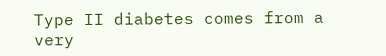Type II diabetes comes from a very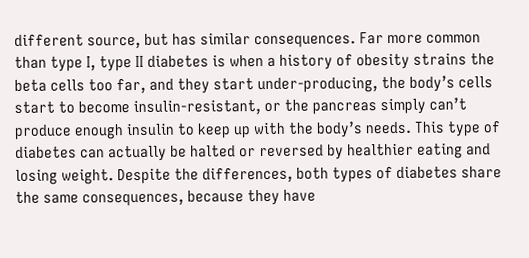different source, but has similar consequences. Far more common than type I, type II diabetes is when a history of obesity strains the beta cells too far, and they start under-producing, the body’s cells start to become insulin-resistant, or the pancreas simply can’t produce enough insulin to keep up with the body’s needs. This type of diabetes can actually be halted or reversed by healthier eating and losing weight. Despite the differences, both types of diabetes share the same consequences, because they have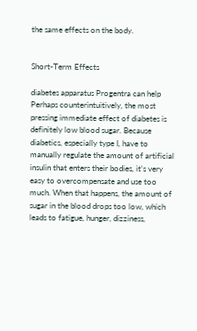the same effects on the body.


Short-Term Effects

diabetes apparatus Progentra can help               Perhaps counterintuitively, the most pressing immediate effect of diabetes is definitely low blood sugar. Because diabetics, especially type I, have to manually regulate the amount of artificial insulin that enters their bodies, it’s very easy to overcompensate and use too much. When that happens, the amount of sugar in the blood drops too low, which leads to fatigue, hunger, dizziness,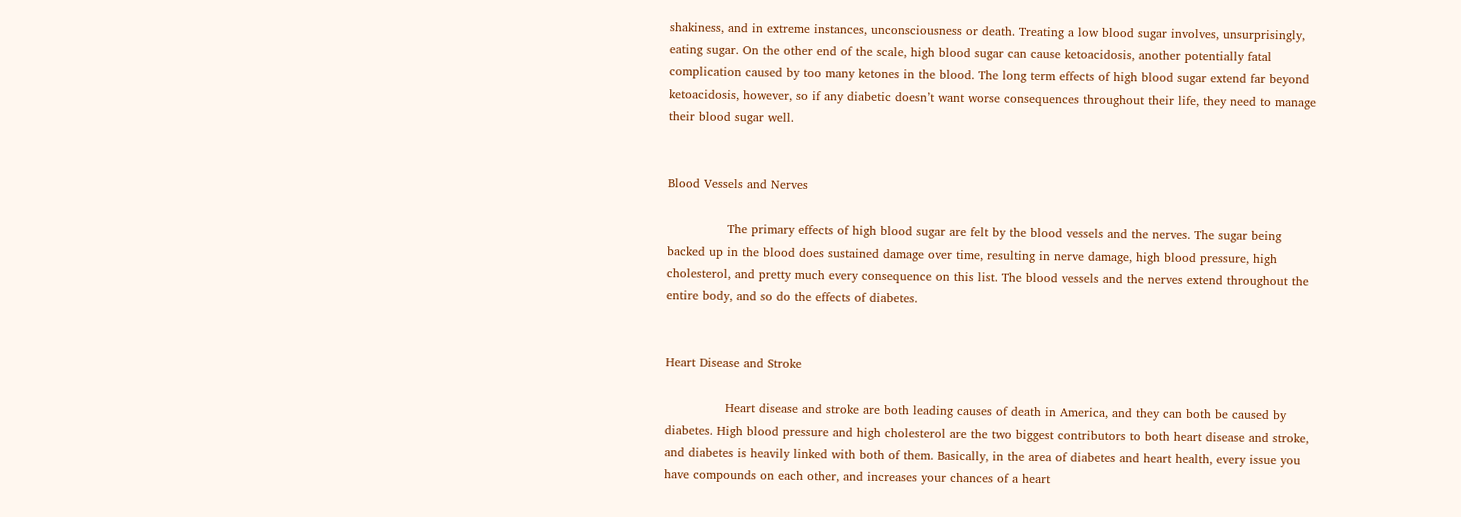shakiness, and in extreme instances, unconsciousness or death. Treating a low blood sugar involves, unsurprisingly, eating sugar. On the other end of the scale, high blood sugar can cause ketoacidosis, another potentially fatal complication caused by too many ketones in the blood. The long term effects of high blood sugar extend far beyond ketoacidosis, however, so if any diabetic doesn’t want worse consequences throughout their life, they need to manage their blood sugar well.


Blood Vessels and Nerves

               The primary effects of high blood sugar are felt by the blood vessels and the nerves. The sugar being backed up in the blood does sustained damage over time, resulting in nerve damage, high blood pressure, high cholesterol, and pretty much every consequence on this list. The blood vessels and the nerves extend throughout the entire body, and so do the effects of diabetes.


Heart Disease and Stroke

               Heart disease and stroke are both leading causes of death in America, and they can both be caused by diabetes. High blood pressure and high cholesterol are the two biggest contributors to both heart disease and stroke, and diabetes is heavily linked with both of them. Basically, in the area of diabetes and heart health, every issue you have compounds on each other, and increases your chances of a heart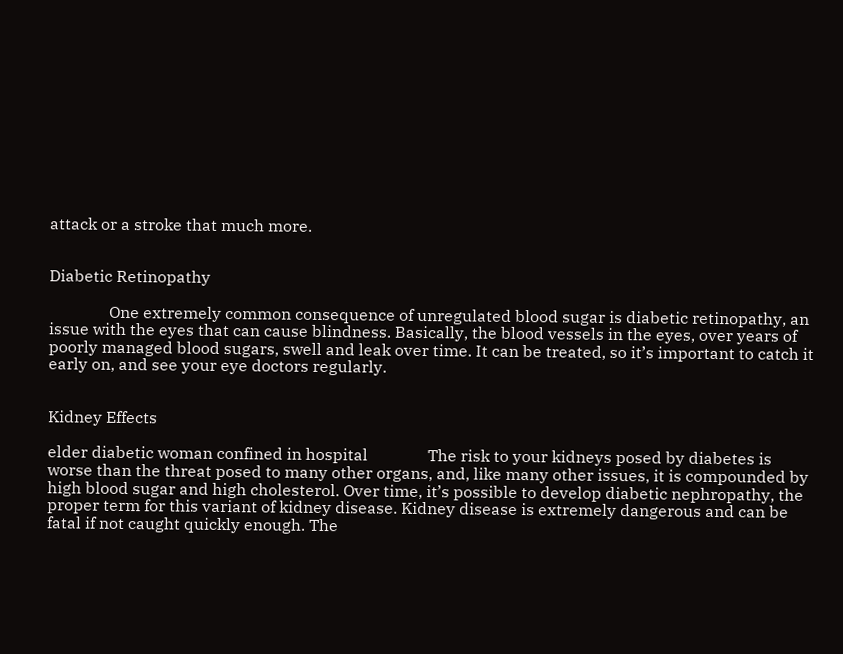attack or a stroke that much more.


Diabetic Retinopathy

               One extremely common consequence of unregulated blood sugar is diabetic retinopathy, an issue with the eyes that can cause blindness. Basically, the blood vessels in the eyes, over years of poorly managed blood sugars, swell and leak over time. It can be treated, so it’s important to catch it early on, and see your eye doctors regularly.


Kidney Effects

elder diabetic woman confined in hospital               The risk to your kidneys posed by diabetes is worse than the threat posed to many other organs, and, like many other issues, it is compounded by high blood sugar and high cholesterol. Over time, it’s possible to develop diabetic nephropathy, the proper term for this variant of kidney disease. Kidney disease is extremely dangerous and can be fatal if not caught quickly enough. The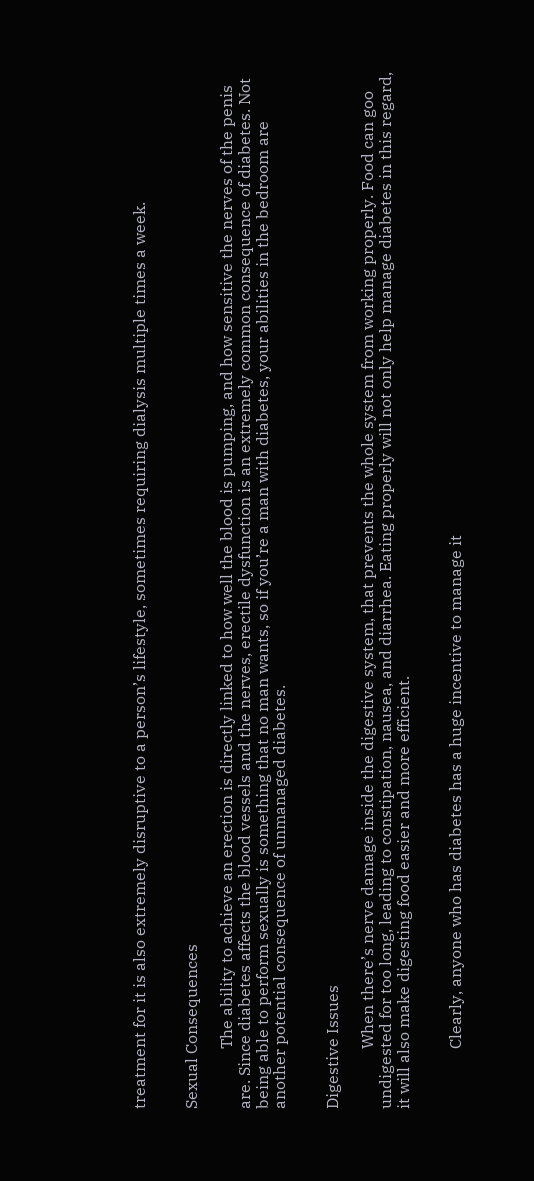treatment for it is also extremely disruptive to a person’s lifestyle, sometimes requiring dialysis multiple times a week.


Sexual Consequences

               The ability to achieve an erection is directly linked to how well the blood is pumping, and how sensitive the nerves of the penis are. Since diabetes affects the blood vessels and the nerves, erectile dysfunction is an extremely common consequence of diabetes. Not being able to perform sexually is something that no man wants, so if you’re a man with diabetes, your abilities in the bedroom are another potential consequence of unmanaged diabetes.


Digestive Issues

               When there’s nerve damage inside the digestive system, that prevents the whole system from working properly. Food can goo undigested for too long, leading to constipation, nausea, and diarrhea. Eating properly will not only help manage diabetes in this regard, it will also make digesting food easier and more efficient.


               Clearly, anyone who has diabetes has a huge incentive to manage it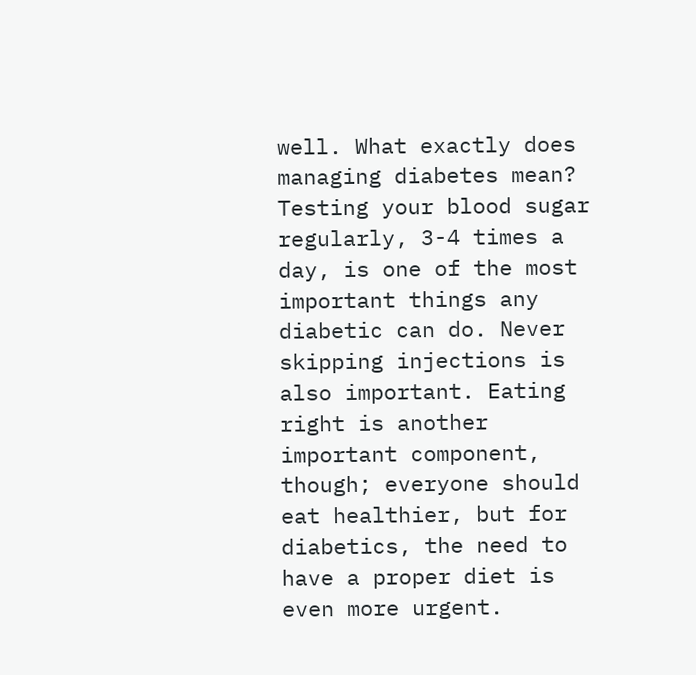well. What exactly does managing diabetes mean? Testing your blood sugar regularly, 3-4 times a day, is one of the most important things any diabetic can do. Never skipping injections is also important. Eating right is another important component, though; everyone should eat healthier, but for diabetics, the need to have a proper diet is even more urgent.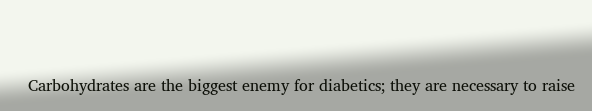Carbohydrates are the biggest enemy for diabetics; they are necessary to raise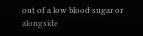out of a low blood sugar or alongside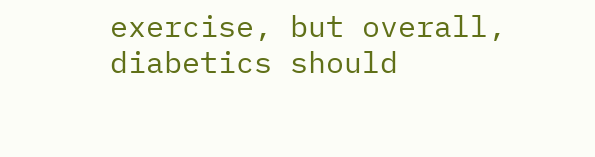exercise, but overall, diabetics should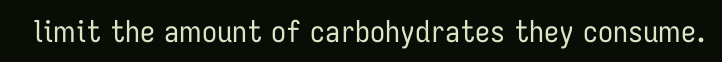limit the amount of carbohydrates they consume.